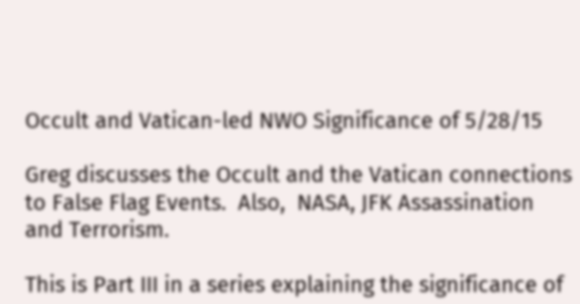Occult and Vatican-led NWO Significance of 5/28/15

Greg discusses the Occult and the Vatican connections to False Flag Events.  Also,  NASA, JFK Assassination and Terrorism.

This is Part III in a series explaining the significance of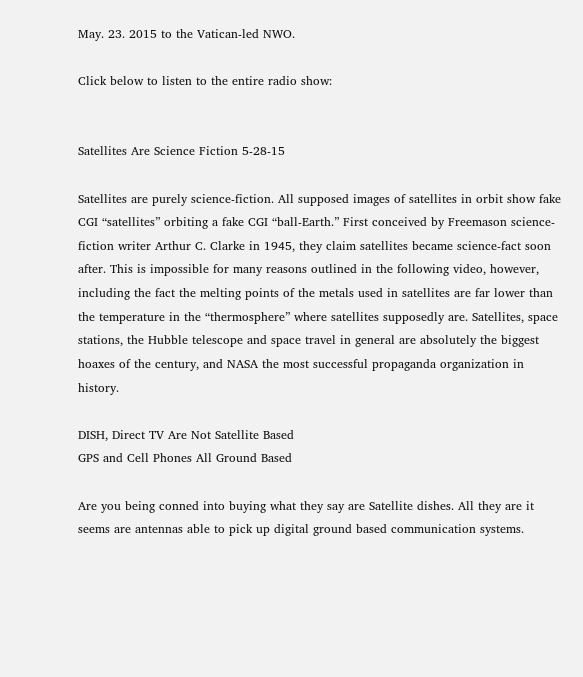May. 23. 2015 to the Vatican-led NWO.

Click below to listen to the entire radio show:


Satellites Are Science Fiction 5-28-15

Satellites are purely science-fiction. All supposed images of satellites in orbit show fake CGI “satellites” orbiting a fake CGI “ball-Earth.” First conceived by Freemason science-fiction writer Arthur C. Clarke in 1945, they claim satellites became science-fact soon after. This is impossible for many reasons outlined in the following video, however, including the fact the melting points of the metals used in satellites are far lower than the temperature in the “thermosphere” where satellites supposedly are. Satellites, space stations, the Hubble telescope and space travel in general are absolutely the biggest hoaxes of the century, and NASA the most successful propaganda organization in history.

DISH, Direct TV Are Not Satellite Based
GPS and Cell Phones All Ground Based

Are you being conned into buying what they say are Satellite dishes. All they are it seems are antennas able to pick up digital ground based communication systems.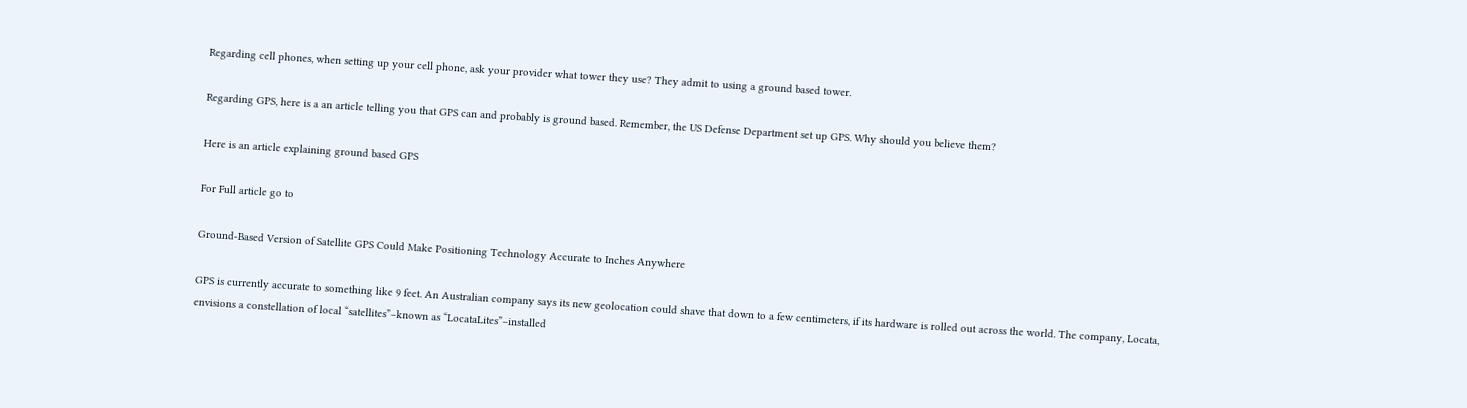Regarding cell phones, when setting up your cell phone, ask your provider what tower they use? They admit to using a ground based tower.

Regarding GPS, here is a an article telling you that GPS can and probably is ground based. Remember, the US Defense Department set up GPS. Why should you believe them?

Here is an article explaining ground based GPS

For Full article go to

Ground-Based Version of Satellite GPS Could Make Positioning Technology Accurate to Inches Anywhere

GPS is currently accurate to something like 9 feet. An Australian company says its new geolocation could shave that down to a few centimeters, if its hardware is rolled out across the world. The company, Locata, envisions a constellation of local “satellites”–known as “LocataLites”–installed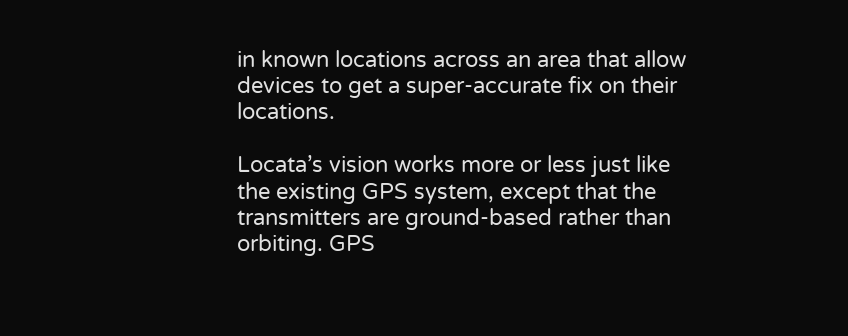in known locations across an area that allow devices to get a super-accurate fix on their locations.

Locata’s vision works more or less just like the existing GPS system, except that the transmitters are ground-based rather than orbiting. GPS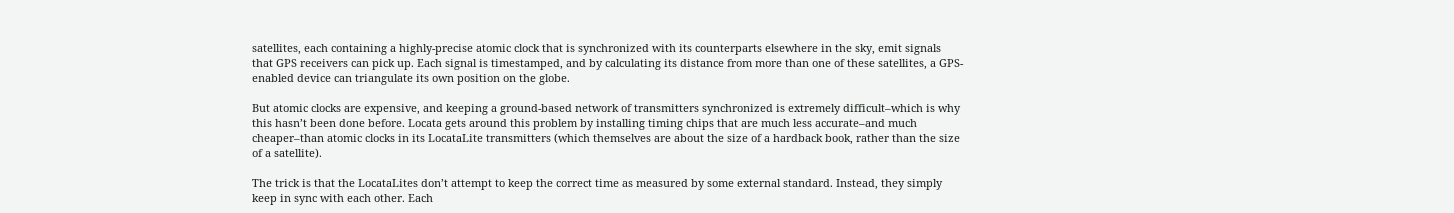satellites, each containing a highly-precise atomic clock that is synchronized with its counterparts elsewhere in the sky, emit signals that GPS receivers can pick up. Each signal is timestamped, and by calculating its distance from more than one of these satellites, a GPS-enabled device can triangulate its own position on the globe.

But atomic clocks are expensive, and keeping a ground-based network of transmitters synchronized is extremely difficult–which is why this hasn’t been done before. Locata gets around this problem by installing timing chips that are much less accurate–and much cheaper–than atomic clocks in its LocataLite transmitters (which themselves are about the size of a hardback book, rather than the size of a satellite).

The trick is that the LocataLites don’t attempt to keep the correct time as measured by some external standard. Instead, they simply keep in sync with each other. Each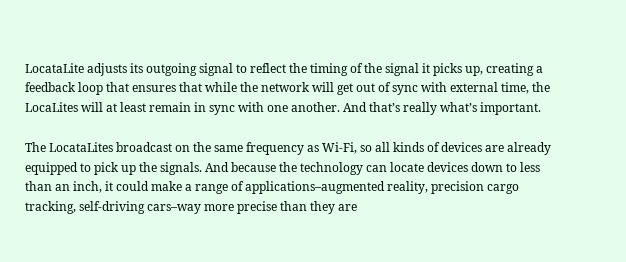LocataLite adjusts its outgoing signal to reflect the timing of the signal it picks up, creating a feedback loop that ensures that while the network will get out of sync with external time, the LocaLites will at least remain in sync with one another. And that’s really what’s important.

The LocataLites broadcast on the same frequency as Wi-Fi, so all kinds of devices are already equipped to pick up the signals. And because the technology can locate devices down to less than an inch, it could make a range of applications–augmented reality, precision cargo tracking, self-driving cars–way more precise than they are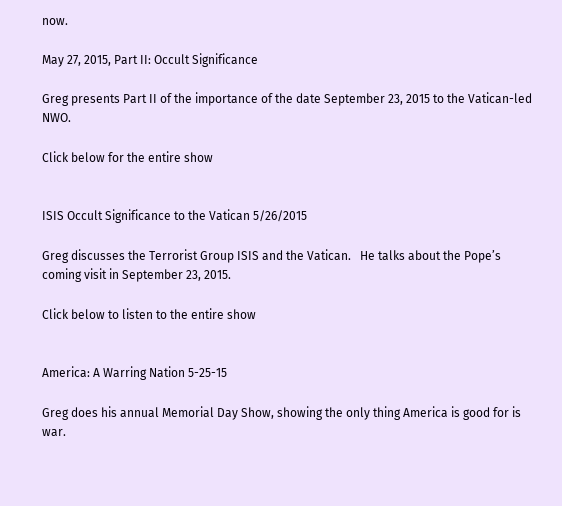now.

May 27, 2015, Part II: Occult Significance

Greg presents Part II of the importance of the date September 23, 2015 to the Vatican-led NWO.

Click below for the entire show


ISIS Occult Significance to the Vatican 5/26/2015

Greg discusses the Terrorist Group ISIS and the Vatican.   He talks about the Pope’s coming visit in September 23, 2015.

Click below to listen to the entire show


America: A Warring Nation 5-25-15

Greg does his annual Memorial Day Show, showing the only thing America is good for is war.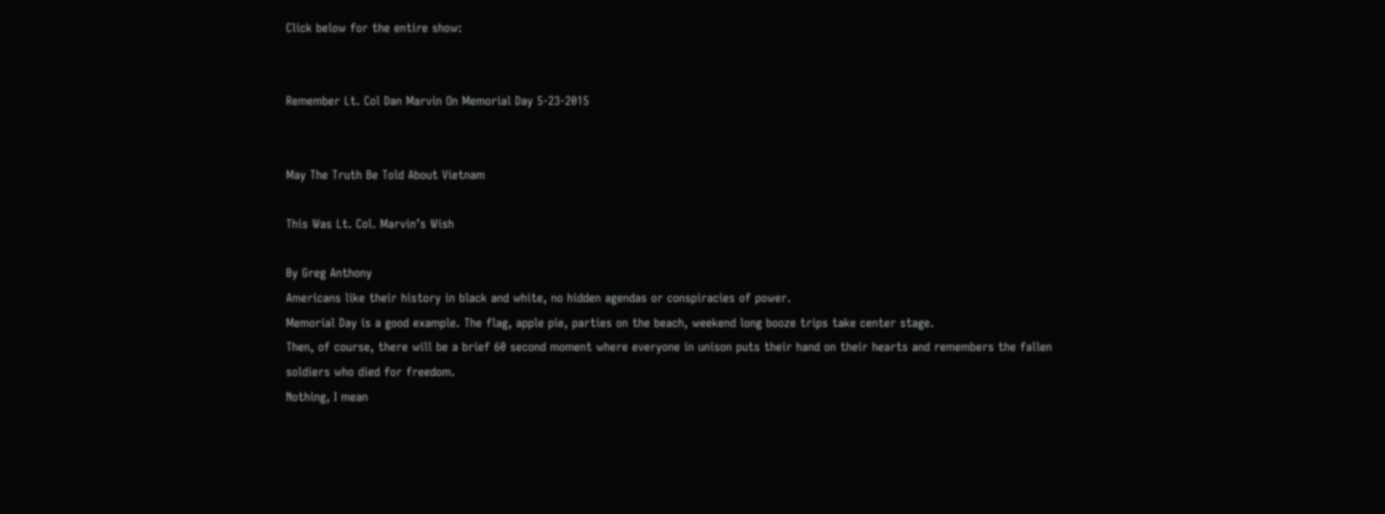Click below for the entire show:


Remember Lt. Col Dan Marvin On Memorial Day 5-23-2015


May The Truth Be Told About Vietnam

This Was Lt. Col. Marvin’s Wish

By Greg Anthony
Americans like their history in black and white, no hidden agendas or conspiracies of power.
Memorial Day is a good example. The flag, apple pie, parties on the beach, weekend long booze trips take center stage.
Then, of course, there will be a brief 60 second moment where everyone in unison puts their hand on their hearts and remembers the fallen soldiers who died for freedom.
Nothing, I mean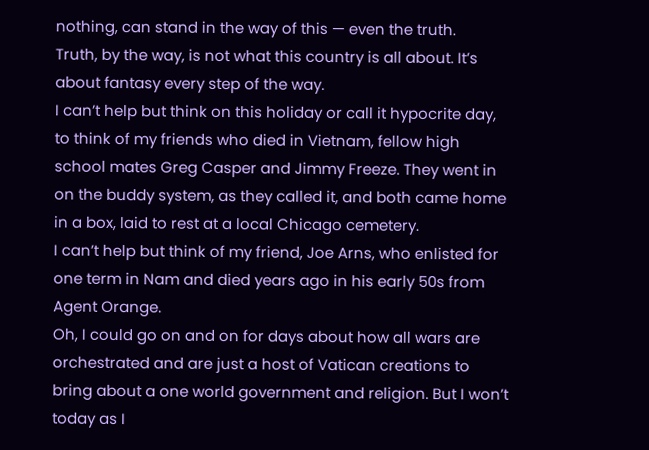nothing, can stand in the way of this — even the truth.
Truth, by the way, is not what this country is all about. It’s about fantasy every step of the way.
I can’t help but think on this holiday or call it hypocrite day, to think of my friends who died in Vietnam, fellow high school mates Greg Casper and Jimmy Freeze. They went in on the buddy system, as they called it, and both came home in a box, laid to rest at a local Chicago cemetery.
I can’t help but think of my friend, Joe Arns, who enlisted for one term in Nam and died years ago in his early 50s from Agent Orange.
Oh, I could go on and on for days about how all wars are orchestrated and are just a host of Vatican creations to bring about a one world government and religion. But I won’t today as I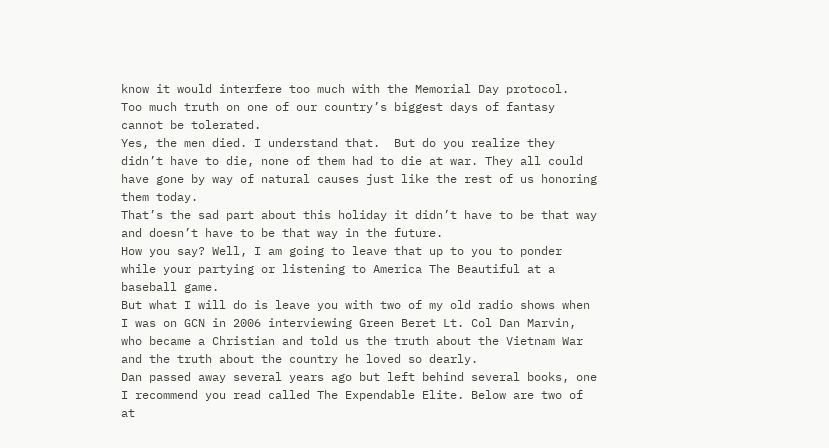know it would interfere too much with the Memorial Day protocol.
Too much truth on one of our country’s biggest days of fantasy cannot be tolerated.
Yes, the men died. I understand that.  But do you realize they didn’t have to die, none of them had to die at war. They all could have gone by way of natural causes just like the rest of us honoring them today.
That’s the sad part about this holiday it didn’t have to be that way and doesn’t have to be that way in the future.
How you say? Well, I am going to leave that up to you to ponder while your partying or listening to America The Beautiful at a baseball game.
But what I will do is leave you with two of my old radio shows when I was on GCN in 2006 interviewing Green Beret Lt. Col Dan Marvin, who became a Christian and told us the truth about the Vietnam War and the truth about the country he loved so dearly.
Dan passed away several years ago but left behind several books, one I recommend you read called The Expendable Elite. Below are two of at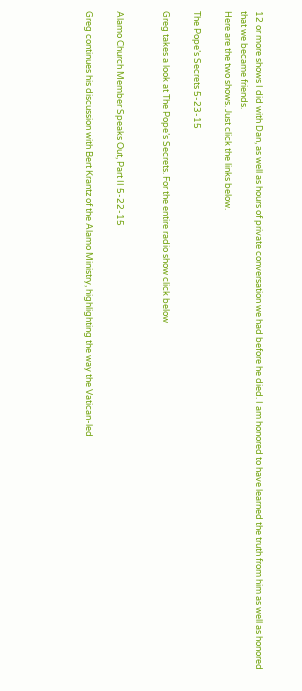12 or more shows I did with Dan, as well as hours of private conversation we had before he died. I am honored to have learned the truth from him as well as honored that we became friends.
Here are the two shows. Just click the links below.

The Pope’s Secrets 5-23-15

Greg takes a look at The Pope’s Secrets. For the entire radio show click below


Alamo Church Member Speaks Out, Part II 5-22-15

Greg continues his discussion with Bert Krantz of the Alamo Ministry, highlighting the way the Vatican-led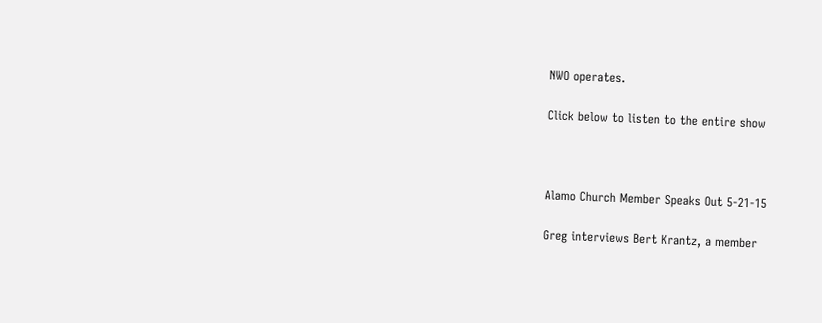NWO operates.

Click below to listen to the entire show



Alamo Church Member Speaks Out 5-21-15

Greg interviews Bert Krantz, a member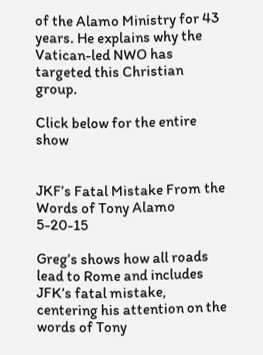of the Alamo Ministry for 43 years. He explains why the Vatican-led NWO has targeted this Christian group.

Click below for the entire show


JKF’s Fatal Mistake From the Words of Tony Alamo 5-20-15

Greg’s shows how all roads lead to Rome and includes JFK’s fatal mistake, centering his attention on the words of Tony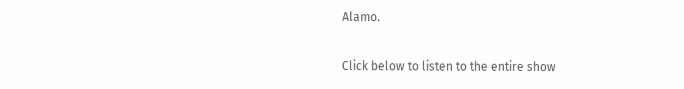Alamo.

Click below to listen to the entire show